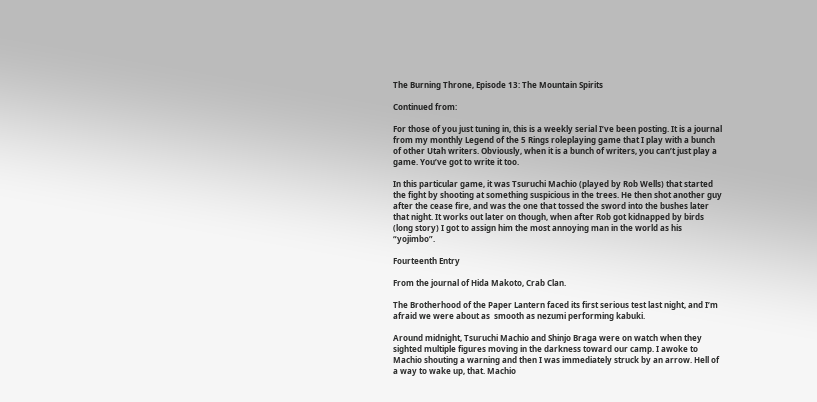The Burning Throne, Episode 13: The Mountain Spirits

Continued from:

For those of you just tuning in, this is a weekly serial I’ve been posting. It is a journal from my monthly Legend of the 5 Rings roleplaying game that I play with a bunch of other Utah writers. Obviously, when it is a bunch of writers, you can’t just play a game. You’ve got to write it too.

In this particular game, it was Tsuruchi Machio (played by Rob Wells) that started the fight by shooting at something suspicious in the trees. He then shot another guy after the cease fire, and was the one that tossed the sword into the bushes later that night. It works out later on though, when after Rob got kidnapped by birds (long story) I got to assign him the most annoying man in the world as his “yojimbo”.

Fourteenth Entry

From the journal of Hida Makoto, Crab Clan.

The Brotherhood of the Paper Lantern faced its first serious test last night, and I’m afraid we were about as  smooth as nezumi performing kabuki.

Around midnight, Tsuruchi Machio and Shinjo Braga were on watch when they sighted multiple figures moving in the darkness toward our camp. I awoke to Machio shouting a warning and then I was immediately struck by an arrow. Hell of a way to wake up, that. Machio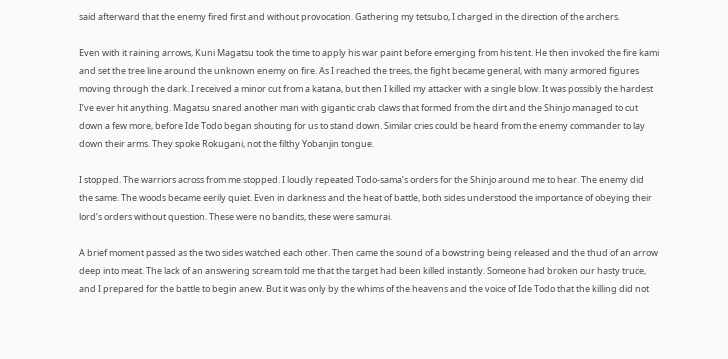said afterward that the enemy fired first and without provocation. Gathering my tetsubo, I charged in the direction of the archers.

Even with it raining arrows, Kuni Magatsu took the time to apply his war paint before emerging from his tent. He then invoked the fire kami and set the tree line around the unknown enemy on fire. As I reached the trees, the fight became general, with many armored figures moving through the dark. I received a minor cut from a katana, but then I killed my attacker with a single blow. It was possibly the hardest I’ve ever hit anything. Magatsu snared another man with gigantic crab claws that formed from the dirt and the Shinjo managed to cut down a few more, before Ide Todo began shouting for us to stand down. Similar cries could be heard from the enemy commander to lay down their arms. They spoke Rokugani, not the filthy Yobanjin tongue.

I stopped. The warriors across from me stopped. I loudly repeated Todo-sama’s orders for the Shinjo around me to hear. The enemy did the same. The woods became eerily quiet. Even in darkness and the heat of battle, both sides understood the importance of obeying their lord’s orders without question. These were no bandits, these were samurai.

A brief moment passed as the two sides watched each other. Then came the sound of a bowstring being released and the thud of an arrow deep into meat. The lack of an answering scream told me that the target had been killed instantly. Someone had broken our hasty truce, and I prepared for the battle to begin anew. But it was only by the whims of the heavens and the voice of Ide Todo that the killing did not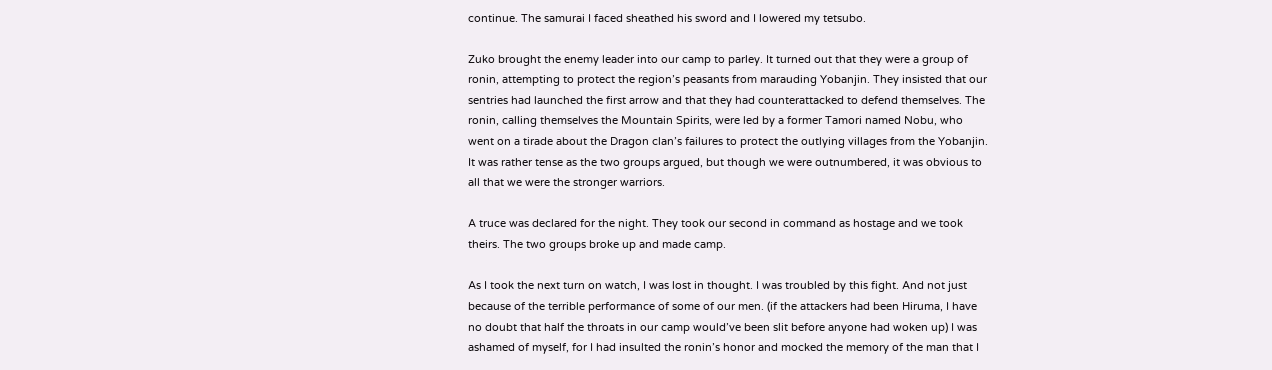continue. The samurai I faced sheathed his sword and I lowered my tetsubo.

Zuko brought the enemy leader into our camp to parley. It turned out that they were a group of ronin, attempting to protect the region’s peasants from marauding Yobanjin. They insisted that our sentries had launched the first arrow and that they had counterattacked to defend themselves. The ronin, calling themselves the Mountain Spirits, were led by a former Tamori named Nobu, who went on a tirade about the Dragon clan’s failures to protect the outlying villages from the Yobanjin. It was rather tense as the two groups argued, but though we were outnumbered, it was obvious to all that we were the stronger warriors.

A truce was declared for the night. They took our second in command as hostage and we took theirs. The two groups broke up and made camp.

As I took the next turn on watch, I was lost in thought. I was troubled by this fight. And not just because of the terrible performance of some of our men. (if the attackers had been Hiruma, I have no doubt that half the throats in our camp would’ve been slit before anyone had woken up) I was ashamed of myself, for I had insulted the ronin’s honor and mocked the memory of the man that I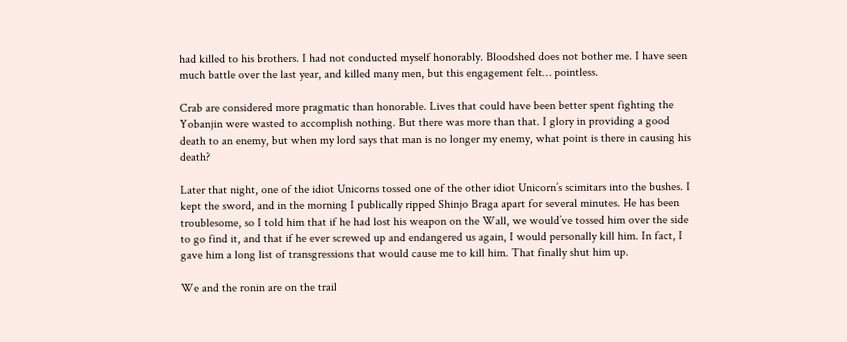had killed to his brothers. I had not conducted myself honorably. Bloodshed does not bother me. I have seen much battle over the last year, and killed many men, but this engagement felt… pointless.

Crab are considered more pragmatic than honorable. Lives that could have been better spent fighting the Yobanjin were wasted to accomplish nothing. But there was more than that. I glory in providing a good death to an enemy, but when my lord says that man is no longer my enemy, what point is there in causing his death?

Later that night, one of the idiot Unicorns tossed one of the other idiot Unicorn’s scimitars into the bushes. I kept the sword, and in the morning I publically ripped Shinjo Braga apart for several minutes. He has been troublesome, so I told him that if he had lost his weapon on the Wall, we would’ve tossed him over the side to go find it, and that if he ever screwed up and endangered us again, I would personally kill him. In fact, I gave him a long list of transgressions that would cause me to kill him. That finally shut him up.

We and the ronin are on the trail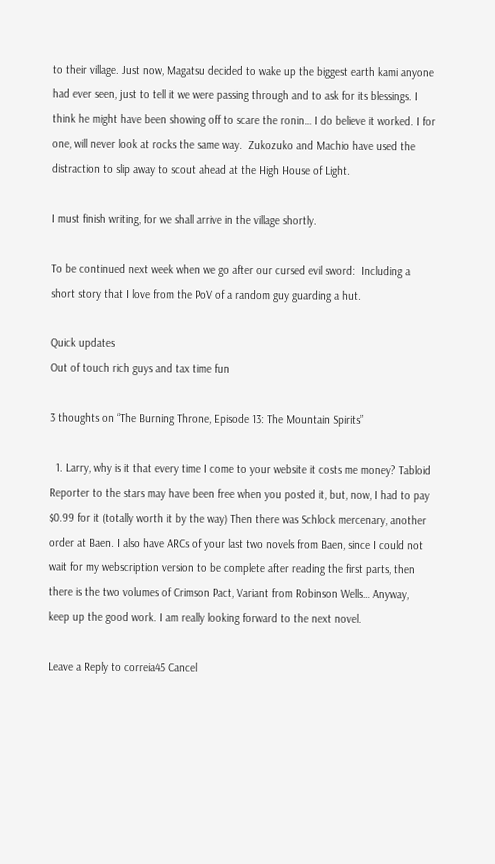to their village. Just now, Magatsu decided to wake up the biggest earth kami anyone had ever seen, just to tell it we were passing through and to ask for its blessings. I think he might have been showing off to scare the ronin… I do believe it worked. I for one, will never look at rocks the same way.  Zukozuko and Machio have used the distraction to slip away to scout ahead at the High House of Light.

I must finish writing, for we shall arrive in the village shortly.

To be continued next week when we go after our cursed evil sword:  Including a short story that I love from the PoV of a random guy guarding a hut.

Quick updates
Out of touch rich guys and tax time fun

3 thoughts on “The Burning Throne, Episode 13: The Mountain Spirits”

  1. Larry, why is it that every time I come to your website it costs me money? Tabloid Reporter to the stars may have been free when you posted it, but, now, I had to pay $0.99 for it (totally worth it by the way) Then there was Schlock mercenary, another order at Baen. I also have ARCs of your last two novels from Baen, since I could not wait for my webscription version to be complete after reading the first parts, then there is the two volumes of Crimson Pact, Variant from Robinson Wells… Anyway, keep up the good work. I am really looking forward to the next novel.

Leave a Reply to correia45 Cancel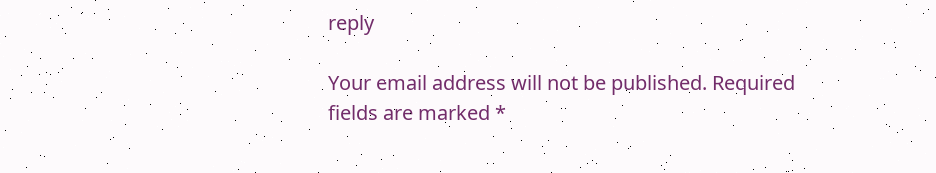reply

Your email address will not be published. Required fields are marked *